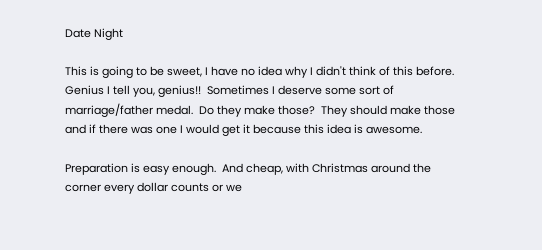Date Night

This is going to be sweet, I have no idea why I didn't think of this before.  Genius I tell you, genius!!  Sometimes I deserve some sort of marriage/father medal.  Do they make those?  They should make those and if there was one I would get it because this idea is awesome.

Preparation is easy enough.  And cheap, with Christmas around the corner every dollar counts or we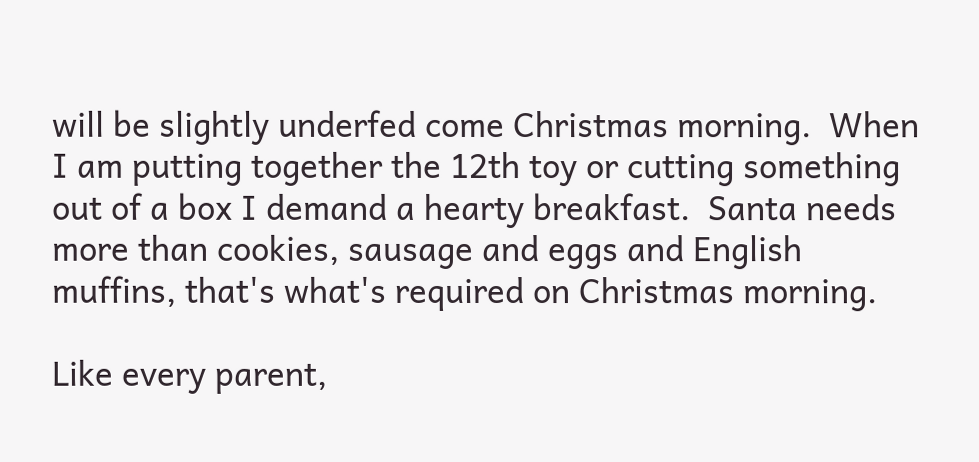will be slightly underfed come Christmas morning.  When I am putting together the 12th toy or cutting something out of a box I demand a hearty breakfast.  Santa needs more than cookies, sausage and eggs and English muffins, that's what's required on Christmas morning.

Like every parent,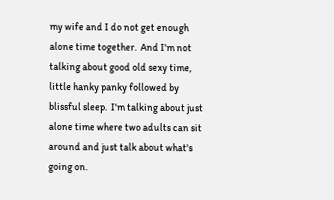my wife and I do not get enough alone time together.  And I'm not talking about good old sexy time, little hanky panky followed by blissful sleep.  I'm talking about just alone time where two adults can sit around and just talk about what's going on.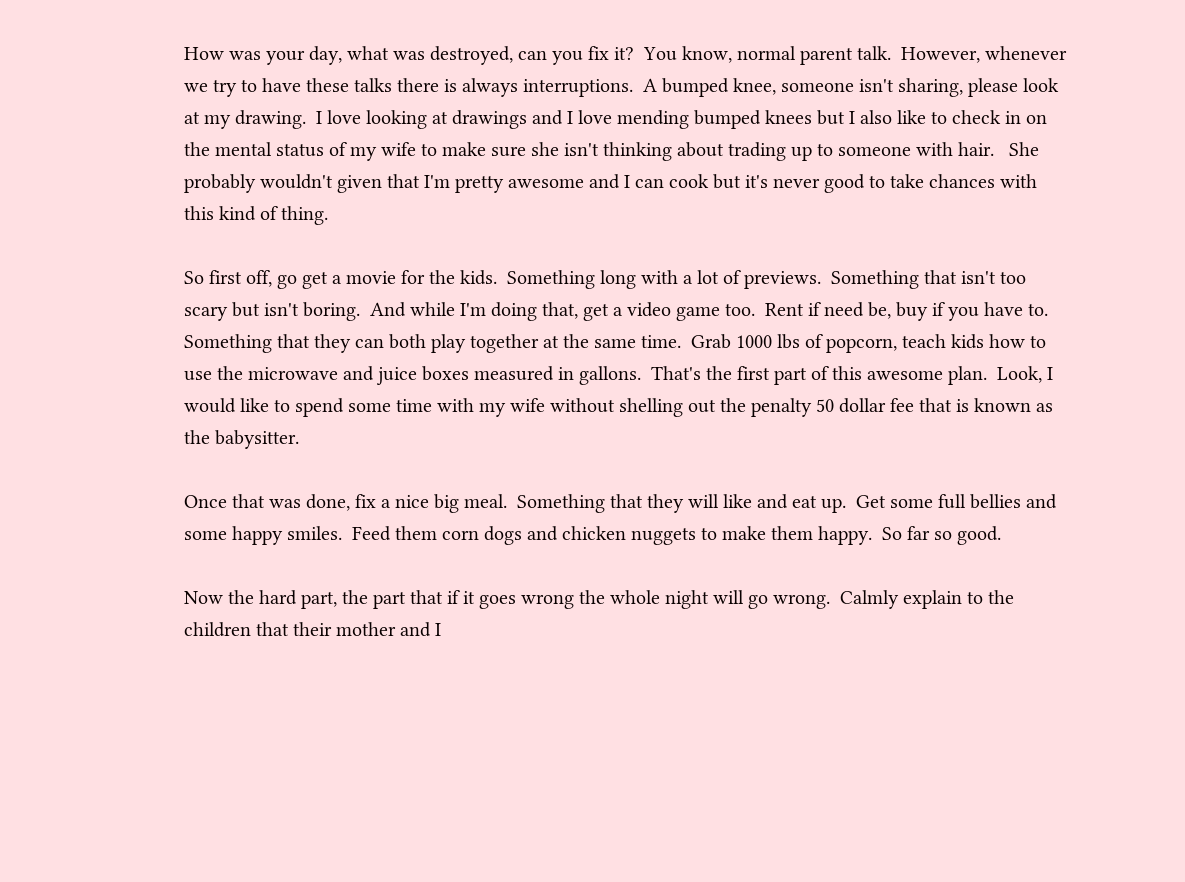How was your day, what was destroyed, can you fix it?  You know, normal parent talk.  However, whenever we try to have these talks there is always interruptions.  A bumped knee, someone isn't sharing, please look at my drawing.  I love looking at drawings and I love mending bumped knees but I also like to check in on the mental status of my wife to make sure she isn't thinking about trading up to someone with hair.   She probably wouldn't given that I'm pretty awesome and I can cook but it's never good to take chances with this kind of thing.

So first off, go get a movie for the kids.  Something long with a lot of previews.  Something that isn't too scary but isn't boring.  And while I'm doing that, get a video game too.  Rent if need be, buy if you have to.  Something that they can both play together at the same time.  Grab 1000 lbs of popcorn, teach kids how to use the microwave and juice boxes measured in gallons.  That's the first part of this awesome plan.  Look, I would like to spend some time with my wife without shelling out the penalty 50 dollar fee that is known as the babysitter.

Once that was done, fix a nice big meal.  Something that they will like and eat up.  Get some full bellies and some happy smiles.  Feed them corn dogs and chicken nuggets to make them happy.  So far so good.

Now the hard part, the part that if it goes wrong the whole night will go wrong.  Calmly explain to the children that their mother and I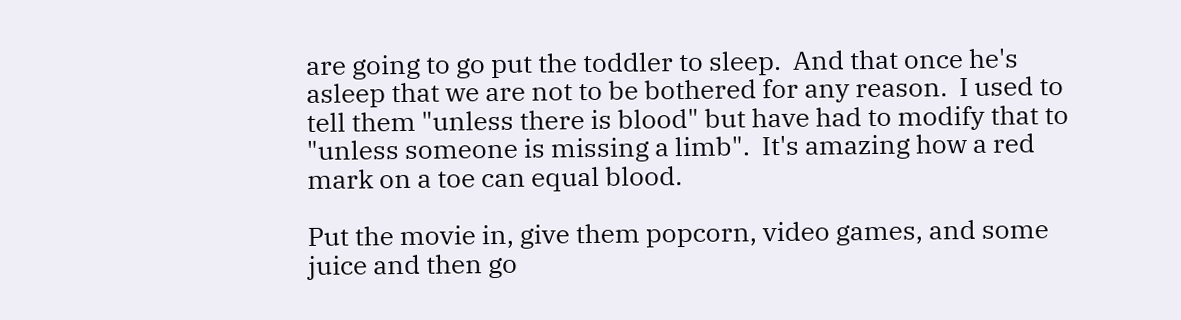are going to go put the toddler to sleep.  And that once he's asleep that we are not to be bothered for any reason.  I used to tell them "unless there is blood" but have had to modify that to "unless someone is missing a limb".  It's amazing how a red mark on a toe can equal blood.

Put the movie in, give them popcorn, video games, and some juice and then go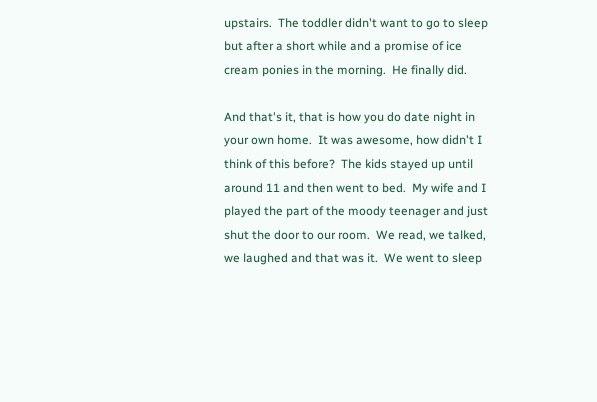upstairs.  The toddler didn't want to go to sleep but after a short while and a promise of ice cream ponies in the morning.  He finally did.

And that's it, that is how you do date night in your own home.  It was awesome, how didn't I think of this before?  The kids stayed up until around 11 and then went to bed.  My wife and I played the part of the moody teenager and just shut the door to our room.  We read, we talked, we laughed and that was it.  We went to sleep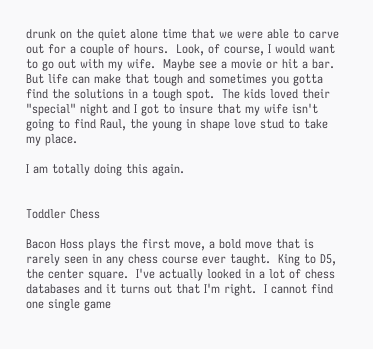drunk on the quiet alone time that we were able to carve out for a couple of hours.  Look, of course, I would want to go out with my wife.  Maybe see a movie or hit a bar.  But life can make that tough and sometimes you gotta find the solutions in a tough spot.  The kids loved their "special" night and I got to insure that my wife isn't going to find Raul, the young in shape love stud to take my place.

I am totally doing this again.


Toddler Chess

Bacon Hoss plays the first move, a bold move that is rarely seen in any chess course ever taught.  King to D5, the center square.  I've actually looked in a lot of chess databases and it turns out that I'm right.  I cannot find one single game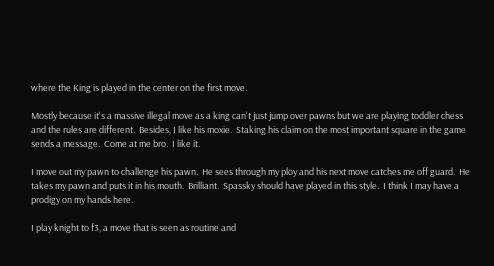where the King is played in the center on the first move.

Mostly because it's a massive illegal move as a king can't just jump over pawns but we are playing toddler chess and the rules are different.  Besides, I like his moxie.  Staking his claim on the most important square in the game sends a message.  Come at me bro.  I like it.

I move out my pawn to challenge his pawn.  He sees through my ploy and his next move catches me off guard.  He takes my pawn and puts it in his mouth.  Brilliant.  Spassky should have played in this style.  I think I may have a prodigy on my hands here.

I play knight to f3, a move that is seen as routine and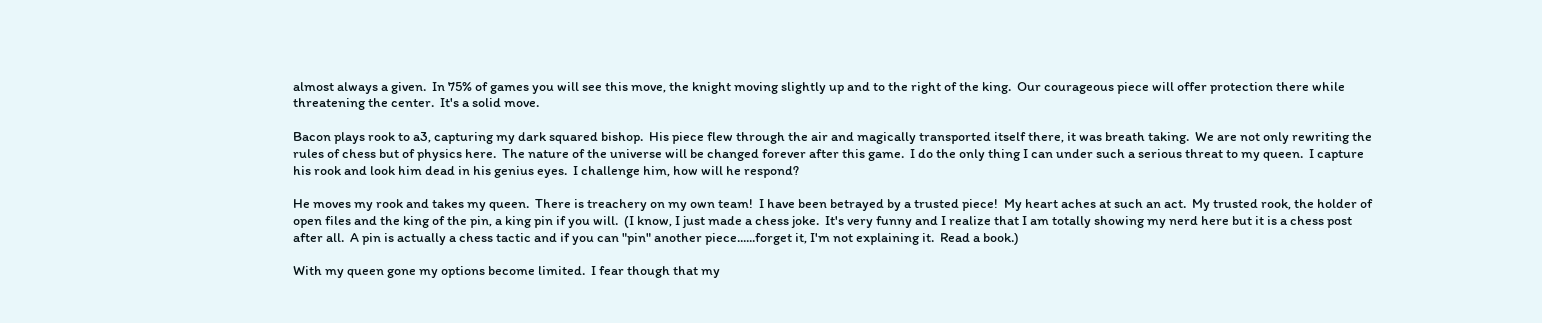almost always a given.  In 75% of games you will see this move, the knight moving slightly up and to the right of the king.  Our courageous piece will offer protection there while threatening the center.  It's a solid move.

Bacon plays rook to a3, capturing my dark squared bishop.  His piece flew through the air and magically transported itself there, it was breath taking.  We are not only rewriting the rules of chess but of physics here.  The nature of the universe will be changed forever after this game.  I do the only thing I can under such a serious threat to my queen.  I capture his rook and look him dead in his genius eyes.  I challenge him, how will he respond?

He moves my rook and takes my queen.  There is treachery on my own team!  I have been betrayed by a trusted piece!  My heart aches at such an act.  My trusted rook, the holder of open files and the king of the pin, a king pin if you will.  (I know, I just made a chess joke.  It's very funny and I realize that I am totally showing my nerd here but it is a chess post after all.  A pin is actually a chess tactic and if you can "pin" another piece......forget it, I'm not explaining it.  Read a book.)

With my queen gone my options become limited.  I fear though that my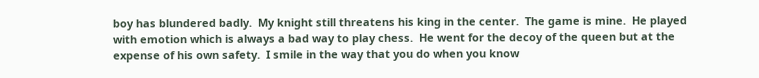boy has blundered badly.  My knight still threatens his king in the center.  The game is mine.  He played with emotion which is always a bad way to play chess.  He went for the decoy of the queen but at the expense of his own safety.  I smile in the way that you do when you know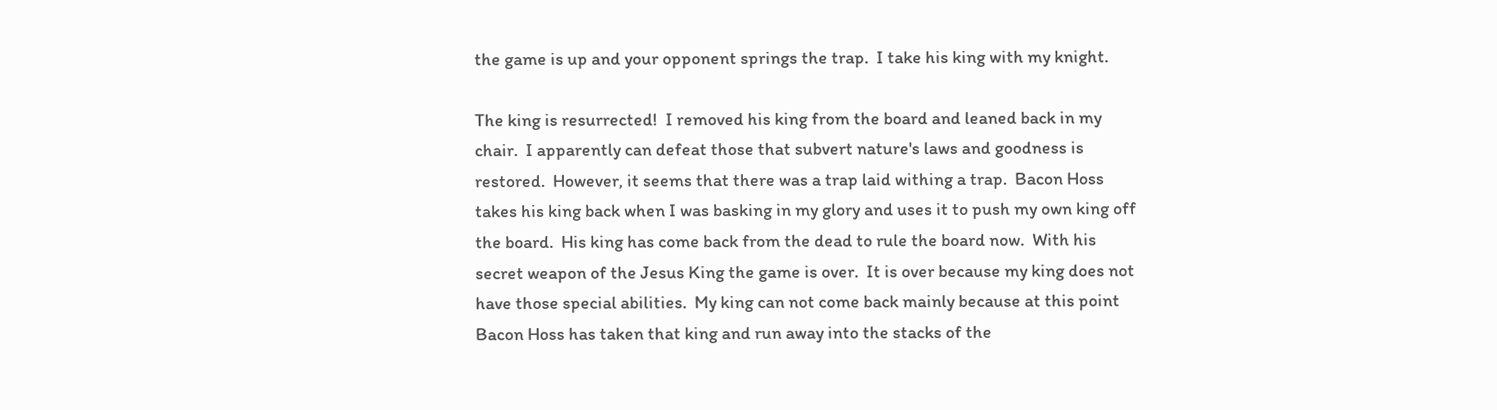the game is up and your opponent springs the trap.  I take his king with my knight.

The king is resurrected!  I removed his king from the board and leaned back in my chair.  I apparently can defeat those that subvert nature's laws and goodness is restored.  However, it seems that there was a trap laid withing a trap.  Bacon Hoss takes his king back when I was basking in my glory and uses it to push my own king off the board.  His king has come back from the dead to rule the board now.  With his secret weapon of the Jesus King the game is over.  It is over because my king does not have those special abilities.  My king can not come back mainly because at this point Bacon Hoss has taken that king and run away into the stacks of the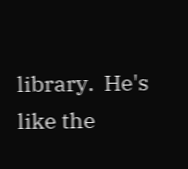library.  He's like the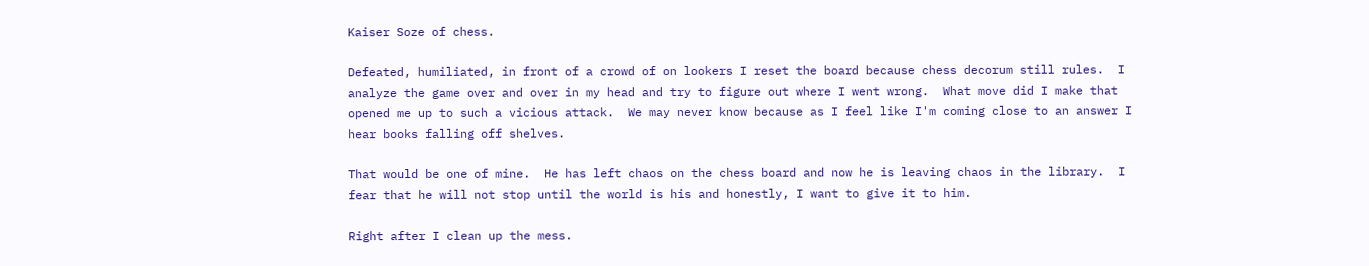Kaiser Soze of chess.

Defeated, humiliated, in front of a crowd of on lookers I reset the board because chess decorum still rules.  I analyze the game over and over in my head and try to figure out where I went wrong.  What move did I make that opened me up to such a vicious attack.  We may never know because as I feel like I'm coming close to an answer I hear books falling off shelves.

That would be one of mine.  He has left chaos on the chess board and now he is leaving chaos in the library.  I fear that he will not stop until the world is his and honestly, I want to give it to him.

Right after I clean up the mess.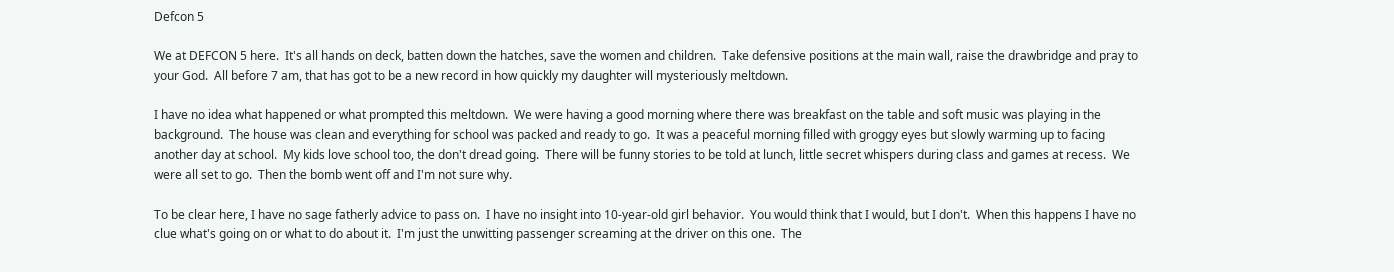Defcon 5

We at DEFCON 5 here.  It's all hands on deck, batten down the hatches, save the women and children.  Take defensive positions at the main wall, raise the drawbridge and pray to your God.  All before 7 am, that has got to be a new record in how quickly my daughter will mysteriously meltdown.

I have no idea what happened or what prompted this meltdown.  We were having a good morning where there was breakfast on the table and soft music was playing in the background.  The house was clean and everything for school was packed and ready to go.  It was a peaceful morning filled with groggy eyes but slowly warming up to facing another day at school.  My kids love school too, the don't dread going.  There will be funny stories to be told at lunch, little secret whispers during class and games at recess.  We were all set to go.  Then the bomb went off and I'm not sure why.

To be clear here, I have no sage fatherly advice to pass on.  I have no insight into 10-year-old girl behavior.  You would think that I would, but I don't.  When this happens I have no clue what's going on or what to do about it.  I'm just the unwitting passenger screaming at the driver on this one.  The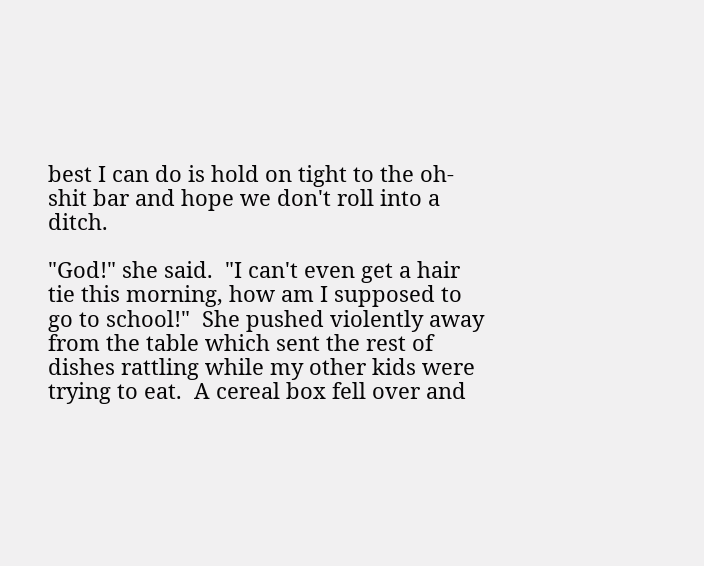best I can do is hold on tight to the oh-shit bar and hope we don't roll into a ditch.

"God!" she said.  "I can't even get a hair tie this morning, how am I supposed to go to school!"  She pushed violently away from the table which sent the rest of dishes rattling while my other kids were trying to eat.  A cereal box fell over and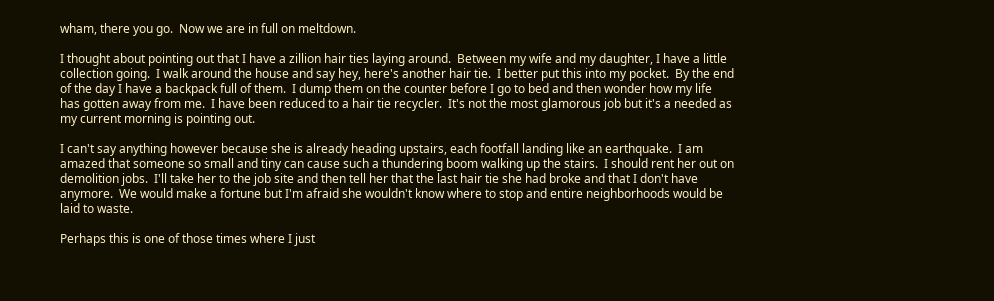wham, there you go.  Now we are in full on meltdown.

I thought about pointing out that I have a zillion hair ties laying around.  Between my wife and my daughter, I have a little collection going.  I walk around the house and say hey, here's another hair tie.  I better put this into my pocket.  By the end of the day I have a backpack full of them.  I dump them on the counter before I go to bed and then wonder how my life has gotten away from me.  I have been reduced to a hair tie recycler.  It's not the most glamorous job but it's a needed as my current morning is pointing out.

I can't say anything however because she is already heading upstairs, each footfall landing like an earthquake.  I am amazed that someone so small and tiny can cause such a thundering boom walking up the stairs.  I should rent her out on demolition jobs.  I'll take her to the job site and then tell her that the last hair tie she had broke and that I don't have anymore.  We would make a fortune but I'm afraid she wouldn't know where to stop and entire neighborhoods would be laid to waste.

Perhaps this is one of those times where I just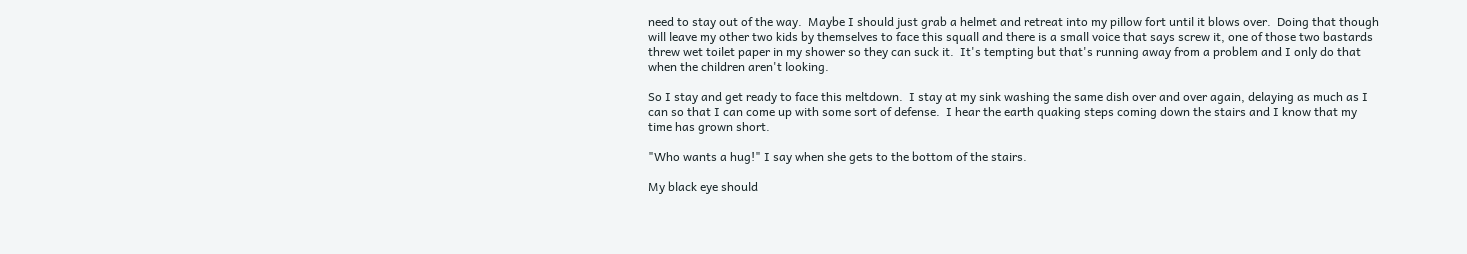need to stay out of the way.  Maybe I should just grab a helmet and retreat into my pillow fort until it blows over.  Doing that though will leave my other two kids by themselves to face this squall and there is a small voice that says screw it, one of those two bastards threw wet toilet paper in my shower so they can suck it.  It's tempting but that's running away from a problem and I only do that when the children aren't looking.

So I stay and get ready to face this meltdown.  I stay at my sink washing the same dish over and over again, delaying as much as I can so that I can come up with some sort of defense.  I hear the earth quaking steps coming down the stairs and I know that my time has grown short.

"Who wants a hug!" I say when she gets to the bottom of the stairs.

My black eye should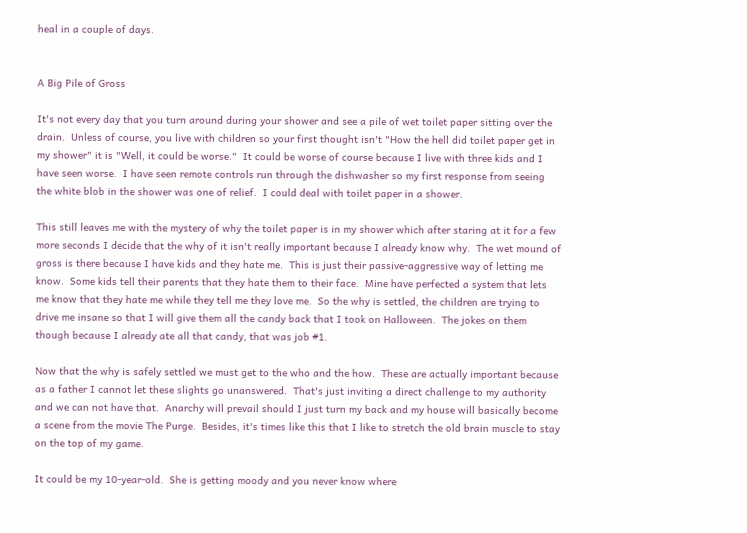heal in a couple of days.


A Big Pile of Gross

It's not every day that you turn around during your shower and see a pile of wet toilet paper sitting over the drain.  Unless of course, you live with children so your first thought isn't "How the hell did toilet paper get in my shower" it is "Well, it could be worse."  It could be worse of course because I live with three kids and I have seen worse.  I have seen remote controls run through the dishwasher so my first response from seeing the white blob in the shower was one of relief.  I could deal with toilet paper in a shower.

This still leaves me with the mystery of why the toilet paper is in my shower which after staring at it for a few more seconds I decide that the why of it isn't really important because I already know why.  The wet mound of gross is there because I have kids and they hate me.  This is just their passive-aggressive way of letting me know.  Some kids tell their parents that they hate them to their face.  Mine have perfected a system that lets me know that they hate me while they tell me they love me.  So the why is settled, the children are trying to drive me insane so that I will give them all the candy back that I took on Halloween.  The jokes on them though because I already ate all that candy, that was job #1.

Now that the why is safely settled we must get to the who and the how.  These are actually important because as a father I cannot let these slights go unanswered.  That's just inviting a direct challenge to my authority and we can not have that.  Anarchy will prevail should I just turn my back and my house will basically become a scene from the movie The Purge.  Besides, it's times like this that I like to stretch the old brain muscle to stay on the top of my game.

It could be my 10-year-old.  She is getting moody and you never know where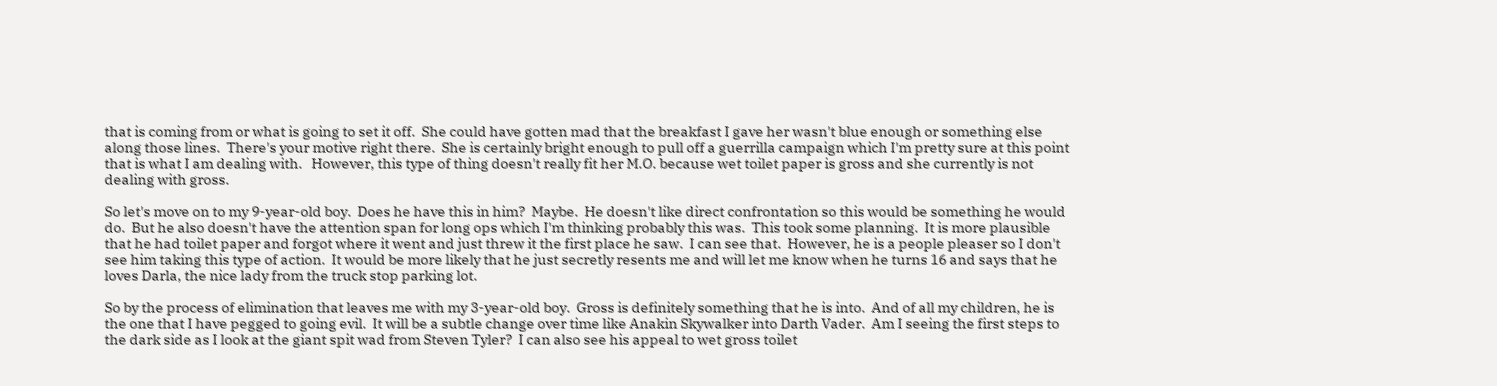that is coming from or what is going to set it off.  She could have gotten mad that the breakfast I gave her wasn't blue enough or something else along those lines.  There's your motive right there.  She is certainly bright enough to pull off a guerrilla campaign which I'm pretty sure at this point that is what I am dealing with.   However, this type of thing doesn't really fit her M.O. because wet toilet paper is gross and she currently is not dealing with gross.

So let's move on to my 9-year-old boy.  Does he have this in him?  Maybe.  He doesn't like direct confrontation so this would be something he would do.  But he also doesn't have the attention span for long ops which I'm thinking probably this was.  This took some planning.  It is more plausible that he had toilet paper and forgot where it went and just threw it the first place he saw.  I can see that.  However, he is a people pleaser so I don't see him taking this type of action.  It would be more likely that he just secretly resents me and will let me know when he turns 16 and says that he loves Darla, the nice lady from the truck stop parking lot.

So by the process of elimination that leaves me with my 3-year-old boy.  Gross is definitely something that he is into.  And of all my children, he is the one that I have pegged to going evil.  It will be a subtle change over time like Anakin Skywalker into Darth Vader.  Am I seeing the first steps to the dark side as I look at the giant spit wad from Steven Tyler?  I can also see his appeal to wet gross toilet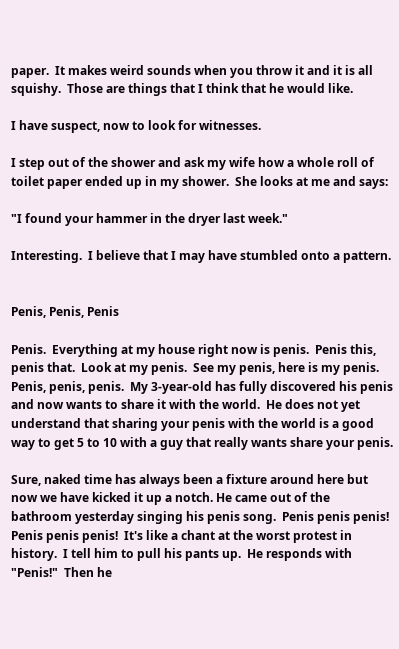paper.  It makes weird sounds when you throw it and it is all squishy.  Those are things that I think that he would like.

I have suspect, now to look for witnesses.

I step out of the shower and ask my wife how a whole roll of toilet paper ended up in my shower.  She looks at me and says:

"I found your hammer in the dryer last week."

Interesting.  I believe that I may have stumbled onto a pattern.


Penis, Penis, Penis

Penis.  Everything at my house right now is penis.  Penis this, penis that.  Look at my penis.  See my penis, here is my penis.  Penis, penis, penis.  My 3-year-old has fully discovered his penis and now wants to share it with the world.  He does not yet understand that sharing your penis with the world is a good way to get 5 to 10 with a guy that really wants share your penis.

Sure, naked time has always been a fixture around here but now we have kicked it up a notch. He came out of the bathroom yesterday singing his penis song.  Penis penis penis!  Penis penis penis!  It's like a chant at the worst protest in history.  I tell him to pull his pants up.  He responds with "Penis!"  Then he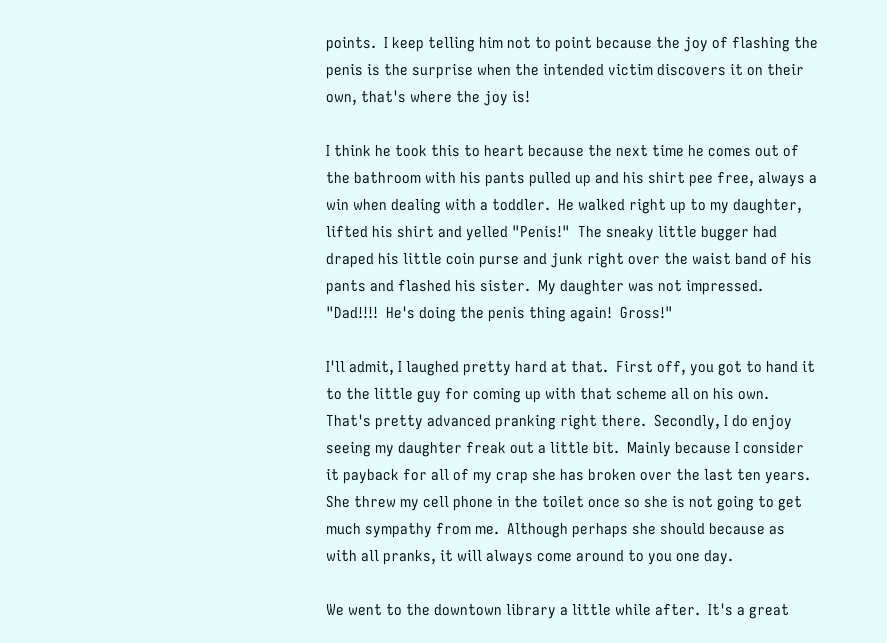points.  I keep telling him not to point because the joy of flashing the penis is the surprise when the intended victim discovers it on their own, that's where the joy is!

I think he took this to heart because the next time he comes out of the bathroom with his pants pulled up and his shirt pee free, always a win when dealing with a toddler.  He walked right up to my daughter, lifted his shirt and yelled "Penis!"  The sneaky little bugger had draped his little coin purse and junk right over the waist band of his pants and flashed his sister.  My daughter was not impressed.  "Dad!!!!  He's doing the penis thing again!  Gross!"

I'll admit, I laughed pretty hard at that.  First off, you got to hand it to the little guy for coming up with that scheme all on his own.  That's pretty advanced pranking right there.  Secondly, I do enjoy seeing my daughter freak out a little bit.  Mainly because I consider it payback for all of my crap she has broken over the last ten years.  She threw my cell phone in the toilet once so she is not going to get much sympathy from me.  Although perhaps she should because as with all pranks, it will always come around to you one day.

We went to the downtown library a little while after.  It's a great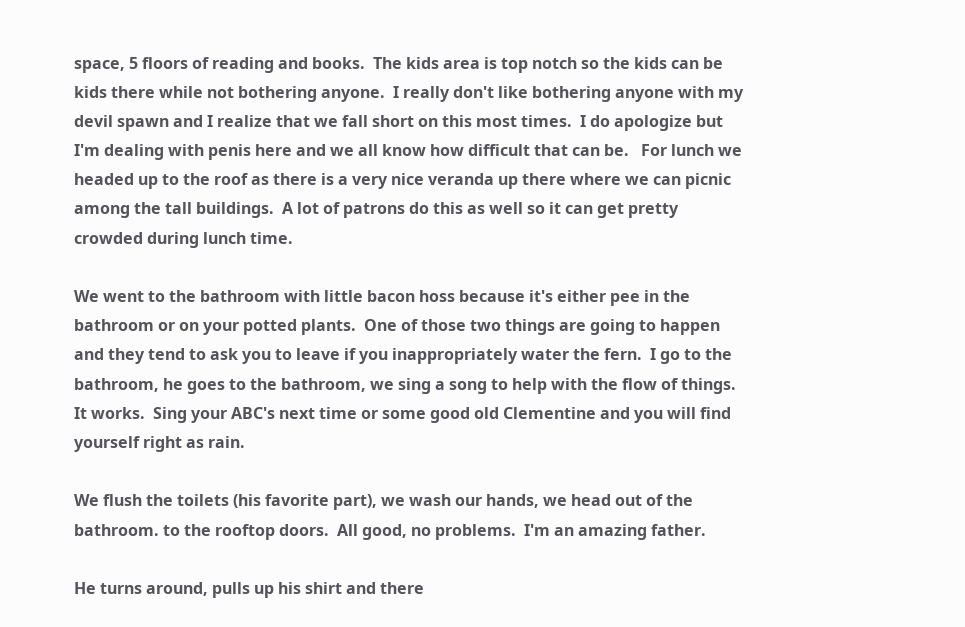space, 5 floors of reading and books.  The kids area is top notch so the kids can be kids there while not bothering anyone.  I really don't like bothering anyone with my devil spawn and I realize that we fall short on this most times.  I do apologize but I'm dealing with penis here and we all know how difficult that can be.   For lunch we headed up to the roof as there is a very nice veranda up there where we can picnic among the tall buildings.  A lot of patrons do this as well so it can get pretty crowded during lunch time.

We went to the bathroom with little bacon hoss because it's either pee in the bathroom or on your potted plants.  One of those two things are going to happen and they tend to ask you to leave if you inappropriately water the fern.  I go to the bathroom, he goes to the bathroom, we sing a song to help with the flow of things.  It works.  Sing your ABC's next time or some good old Clementine and you will find yourself right as rain.

We flush the toilets (his favorite part), we wash our hands, we head out of the bathroom. to the rooftop doors.  All good, no problems.  I'm an amazing father.

He turns around, pulls up his shirt and there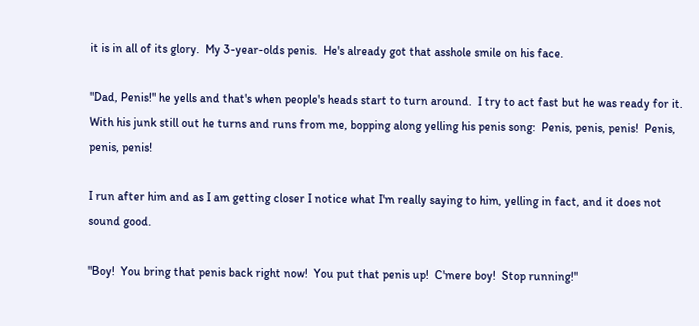it is in all of its glory.  My 3-year-olds penis.  He's already got that asshole smile on his face.

"Dad, Penis!" he yells and that's when people's heads start to turn around.  I try to act fast but he was ready for it.  With his junk still out he turns and runs from me, bopping along yelling his penis song:  Penis, penis, penis!  Penis, penis, penis!

I run after him and as I am getting closer I notice what I'm really saying to him, yelling in fact, and it does not sound good.

"Boy!  You bring that penis back right now!  You put that penis up!  C'mere boy!  Stop running!"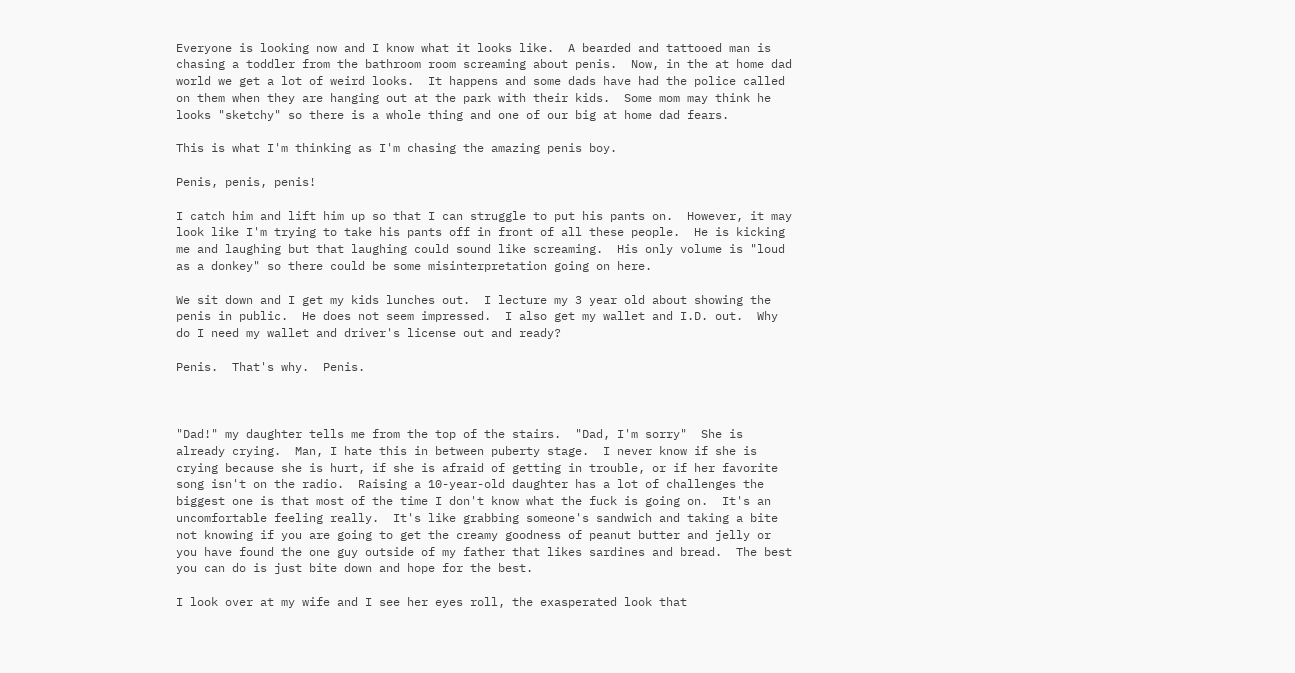Everyone is looking now and I know what it looks like.  A bearded and tattooed man is chasing a toddler from the bathroom room screaming about penis.  Now, in the at home dad world we get a lot of weird looks.  It happens and some dads have had the police called on them when they are hanging out at the park with their kids.  Some mom may think he looks "sketchy" so there is a whole thing and one of our big at home dad fears.

This is what I'm thinking as I'm chasing the amazing penis boy.

Penis, penis, penis!

I catch him and lift him up so that I can struggle to put his pants on.  However, it may look like I'm trying to take his pants off in front of all these people.  He is kicking me and laughing but that laughing could sound like screaming.  His only volume is "loud as a donkey" so there could be some misinterpretation going on here.

We sit down and I get my kids lunches out.  I lecture my 3 year old about showing the penis in public.  He does not seem impressed.  I also get my wallet and I.D. out.  Why do I need my wallet and driver's license out and ready?

Penis.  That's why.  Penis.



"Dad!" my daughter tells me from the top of the stairs.  "Dad, I'm sorry"  She is already crying.  Man, I hate this in between puberty stage.  I never know if she is crying because she is hurt, if she is afraid of getting in trouble, or if her favorite song isn't on the radio.  Raising a 10-year-old daughter has a lot of challenges the biggest one is that most of the time I don't know what the fuck is going on.  It's an uncomfortable feeling really.  It's like grabbing someone's sandwich and taking a bite not knowing if you are going to get the creamy goodness of peanut butter and jelly or you have found the one guy outside of my father that likes sardines and bread.  The best you can do is just bite down and hope for the best.

I look over at my wife and I see her eyes roll, the exasperated look that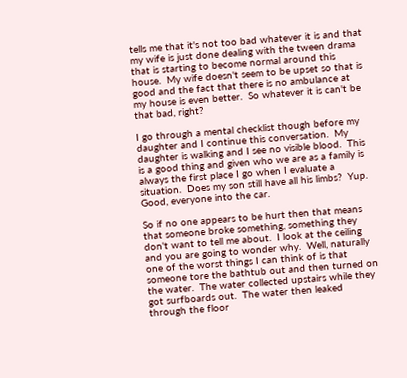tells me that it's not too bad whatever it is and that my wife is just done dealing with the tween drama that is starting to become normal around this house.  My wife doesn't seem to be upset so that is good and the fact that there is no ambulance at my house is even better.  So whatever it is can't be that bad, right?

I go through a mental checklist though before my daughter and I continue this conversation.  My daughter is walking and I see no visible blood.  This is a good thing and given who we are as a family is always the first place I go when I evaluate a situation.  Does my son still have all his limbs?  Yup.  Good, everyone into the car.

So if no one appears to be hurt then that means that someone broke something, something they don't want to tell me about.  I look at the ceiling and you are going to wonder why.  Well, naturally one of the worst things I can think of is that someone tore the bathtub out and then turned on the water.  The water collected upstairs while they got surfboards out.  The water then leaked through the floor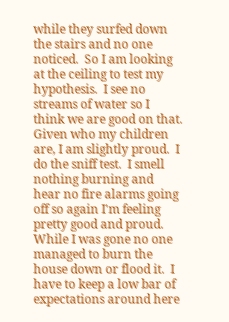while they surfed down the stairs and no one noticed.  So I am looking at the ceiling to test my hypothesis.  I see no streams of water so I think we are good on that.  Given who my children are, I am slightly proud.  I do the sniff test.  I smell nothing burning and hear no fire alarms going off so again I'm feeling pretty good and proud.  While I was gone no one managed to burn the house down or flood it.  I have to keep a low bar of expectations around here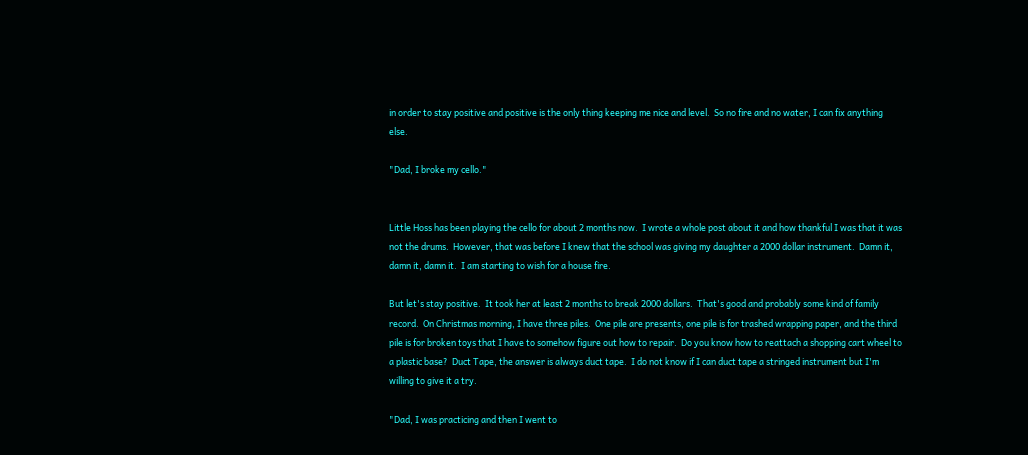in order to stay positive and positive is the only thing keeping me nice and level.  So no fire and no water, I can fix anything else.

"Dad, I broke my cello."


Little Hoss has been playing the cello for about 2 months now.  I wrote a whole post about it and how thankful I was that it was not the drums.  However, that was before I knew that the school was giving my daughter a 2000 dollar instrument.  Damn it, damn it, damn it.  I am starting to wish for a house fire.

But let's stay positive.  It took her at least 2 months to break 2000 dollars.  That's good and probably some kind of family record.  On Christmas morning, I have three piles.  One pile are presents, one pile is for trashed wrapping paper, and the third pile is for broken toys that I have to somehow figure out how to repair.  Do you know how to reattach a shopping cart wheel to a plastic base?  Duct Tape, the answer is always duct tape.  I do not know if I can duct tape a stringed instrument but I'm willing to give it a try.

"Dad, I was practicing and then I went to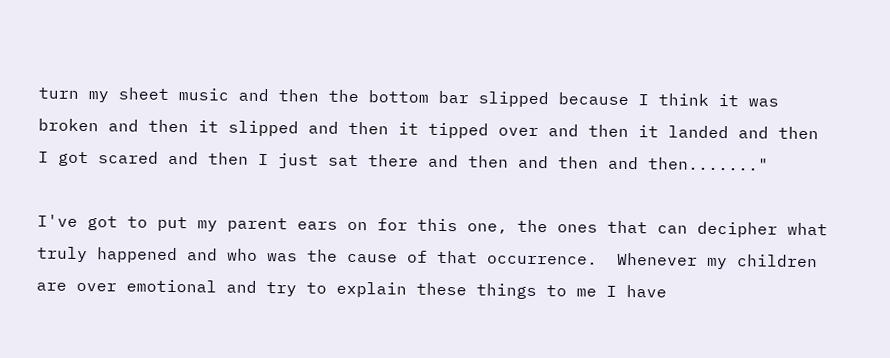turn my sheet music and then the bottom bar slipped because I think it was broken and then it slipped and then it tipped over and then it landed and then I got scared and then I just sat there and then and then and then......."

I've got to put my parent ears on for this one, the ones that can decipher what truly happened and who was the cause of that occurrence.  Whenever my children are over emotional and try to explain these things to me I have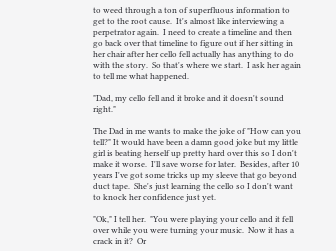to weed through a ton of superfluous information to get to the root cause.  It's almost like interviewing a perpetrator again.  I need to create a timeline and then go back over that timeline to figure out if her sitting in her chair after her cello fell actually has anything to do with the story.  So that's where we start.  I ask her again to tell me what happened.

"Dad, my cello fell and it broke and it doesn't sound right."

The Dad in me wants to make the joke of "How can you tell?" It would have been a damn good joke but my little girl is beating herself up pretty hard over this so I don't make it worse.  I'll save worse for later.  Besides, after 10 years I've got some tricks up my sleeve that go beyond duct tape.  She's just learning the cello so I don't want to knock her confidence just yet.

"Ok," I tell her.  "You were playing your cello and it fell over while you were turning your music.  Now it has a crack in it?  Or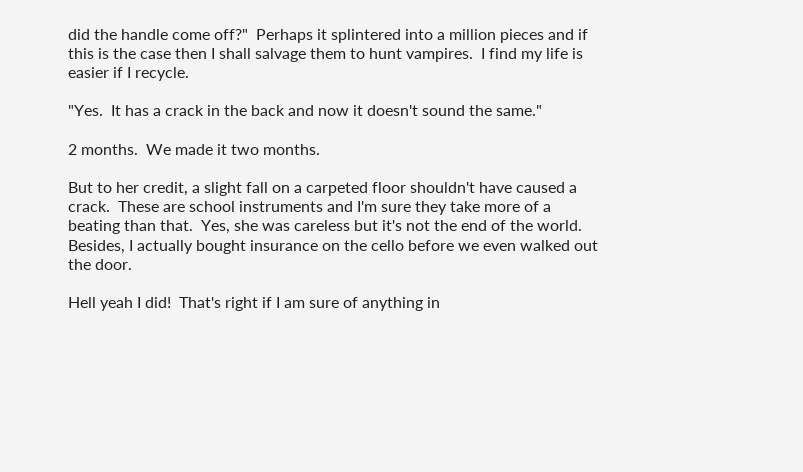did the handle come off?"  Perhaps it splintered into a million pieces and if this is the case then I shall salvage them to hunt vampires.  I find my life is easier if I recycle.

"Yes.  It has a crack in the back and now it doesn't sound the same."

2 months.  We made it two months.

But to her credit, a slight fall on a carpeted floor shouldn't have caused a crack.  These are school instruments and I'm sure they take more of a beating than that.  Yes, she was careless but it's not the end of the world.  Besides, I actually bought insurance on the cello before we even walked out the door.

Hell yeah I did!  That's right if I am sure of anything in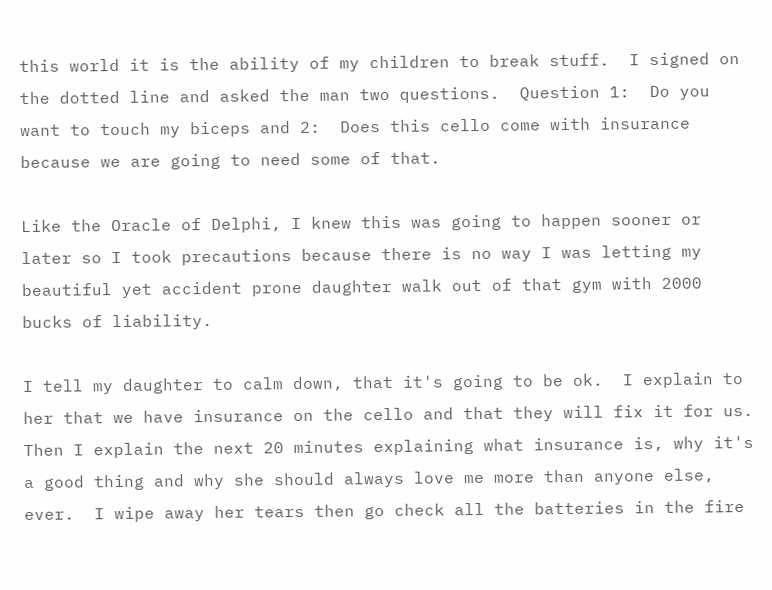this world it is the ability of my children to break stuff.  I signed on the dotted line and asked the man two questions.  Question 1:  Do you want to touch my biceps and 2:  Does this cello come with insurance because we are going to need some of that.

Like the Oracle of Delphi, I knew this was going to happen sooner or later so I took precautions because there is no way I was letting my beautiful yet accident prone daughter walk out of that gym with 2000 bucks of liability.

I tell my daughter to calm down, that it's going to be ok.  I explain to her that we have insurance on the cello and that they will fix it for us.  Then I explain the next 20 minutes explaining what insurance is, why it's a good thing and why she should always love me more than anyone else, ever.  I wipe away her tears then go check all the batteries in the fire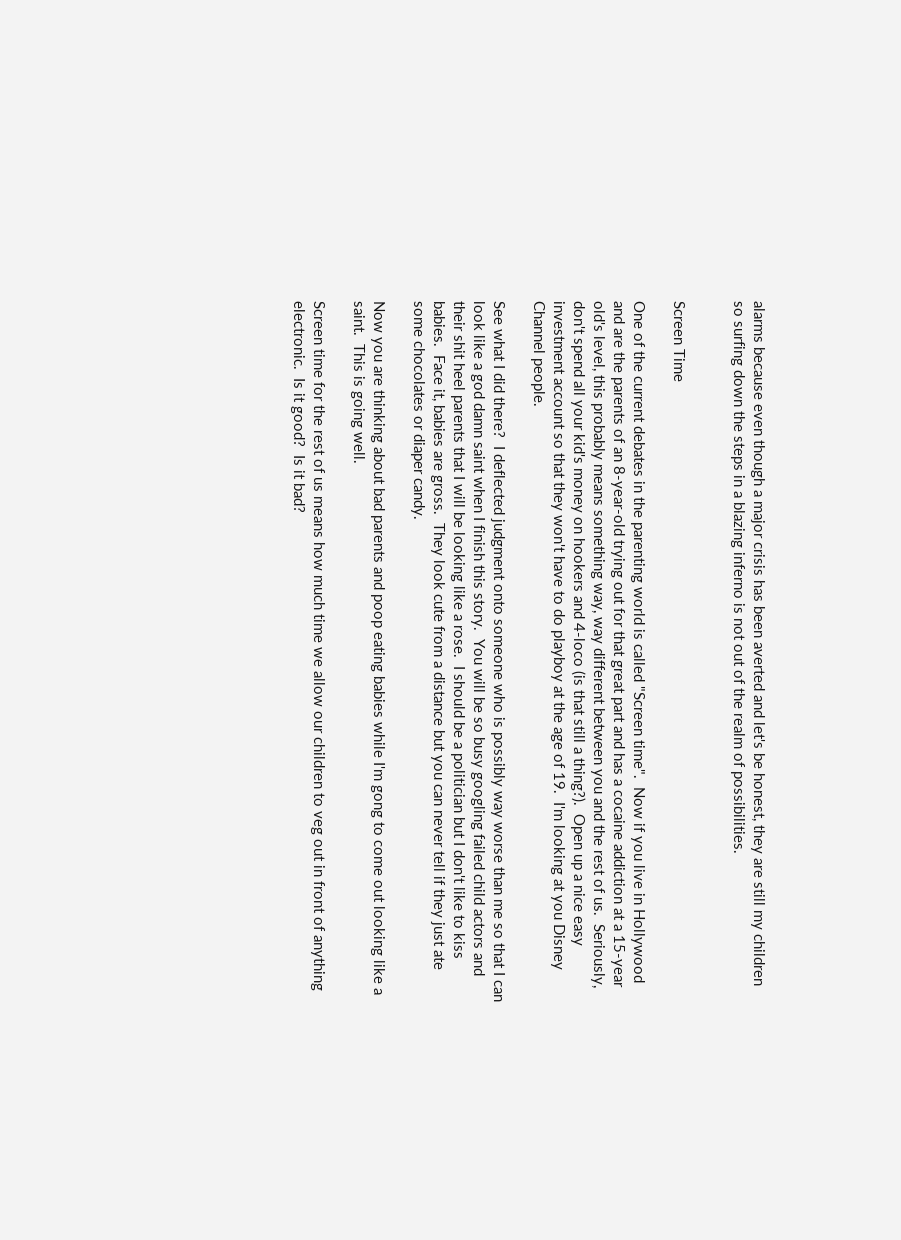alarms because even though a major crisis has been averted and let's be honest, they are still my children so surfing down the steps in a blazing inferno is not out of the realm of possibilities.


Screen Time

One of the current debates in the parenting world is called "Screen time".  Now if you live in Hollywood and are the parents of an 8-year-old trying out for that great part and has a cocaine addiction at a 15-year old's level, this probably means something way, way different between you and the rest of us.  Seriously, don't spend all your kid's money on hookers and 4-loco (is that still a thing?).  Open up a nice easy investment account so that they won't have to do playboy at the age of 19.  I'm looking at you Disney Channel people.

See what I did there?  I deflected judgment onto someone who is possibly way worse than me so that I can look like a god damn saint when I finish this story.  You will be so busy googling failed child actors and their shit heel parents that I will be looking like a rose.  I should be a politician but I don't like to kiss babies.  Face it, babies are gross.  They look cute from a distance but you can never tell if they just ate some chocolates or diaper candy.

Now you are thinking about bad parents and poop eating babies while I'm gong to come out looking like a saint.  This is going well.

Screen time for the rest of us means how much time we allow our children to veg out in front of anything electronic.  Is it good?  Is it bad?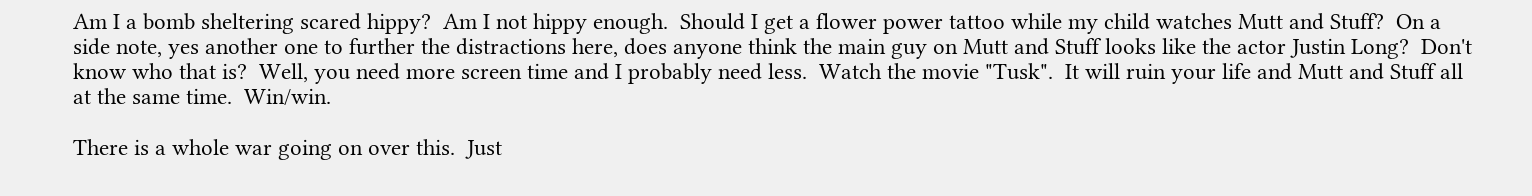Am I a bomb sheltering scared hippy?  Am I not hippy enough.  Should I get a flower power tattoo while my child watches Mutt and Stuff?  On a side note, yes another one to further the distractions here, does anyone think the main guy on Mutt and Stuff looks like the actor Justin Long?  Don't know who that is?  Well, you need more screen time and I probably need less.  Watch the movie "Tusk".  It will ruin your life and Mutt and Stuff all at the same time.  Win/win.

There is a whole war going on over this.  Just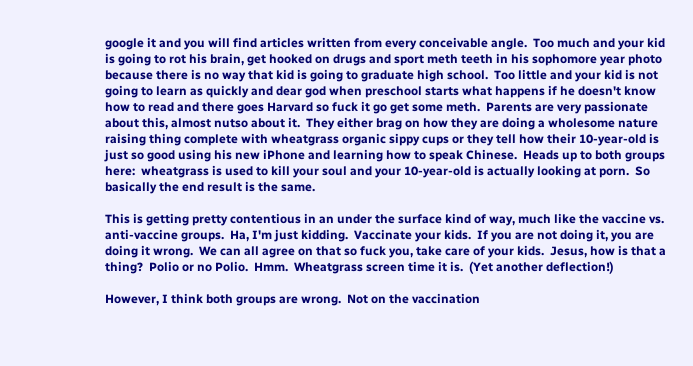google it and you will find articles written from every conceivable angle.  Too much and your kid is going to rot his brain, get hooked on drugs and sport meth teeth in his sophomore year photo because there is no way that kid is going to graduate high school.  Too little and your kid is not going to learn as quickly and dear god when preschool starts what happens if he doesn't know how to read and there goes Harvard so fuck it go get some meth.  Parents are very passionate about this, almost nutso about it.  They either brag on how they are doing a wholesome nature raising thing complete with wheatgrass organic sippy cups or they tell how their 10-year-old is just so good using his new iPhone and learning how to speak Chinese.  Heads up to both groups here:  wheatgrass is used to kill your soul and your 10-year-old is actually looking at porn.  So basically the end result is the same.

This is getting pretty contentious in an under the surface kind of way, much like the vaccine vs. anti-vaccine groups.  Ha, I'm just kidding.  Vaccinate your kids.  If you are not doing it, you are doing it wrong.  We can all agree on that so fuck you, take care of your kids.  Jesus, how is that a thing?  Polio or no Polio.  Hmm.  Wheatgrass screen time it is.  (Yet another deflection!)

However, I think both groups are wrong.  Not on the vaccination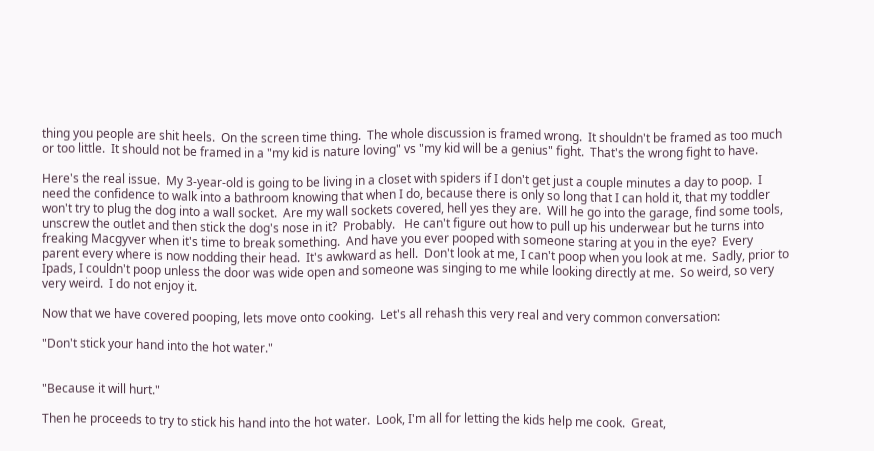thing you people are shit heels.  On the screen time thing.  The whole discussion is framed wrong.  It shouldn't be framed as too much or too little.  It should not be framed in a "my kid is nature loving" vs "my kid will be a genius" fight.  That's the wrong fight to have.

Here's the real issue.  My 3-year-old is going to be living in a closet with spiders if I don't get just a couple minutes a day to poop.  I need the confidence to walk into a bathroom knowing that when I do, because there is only so long that I can hold it, that my toddler won't try to plug the dog into a wall socket.  Are my wall sockets covered, hell yes they are.  Will he go into the garage, find some tools, unscrew the outlet and then stick the dog's nose in it?  Probably.   He can't figure out how to pull up his underwear but he turns into freaking Macgyver when it's time to break something.  And have you ever pooped with someone staring at you in the eye?  Every parent every where is now nodding their head.  It's awkward as hell.  Don't look at me, I can't poop when you look at me.  Sadly, prior to Ipads, I couldn't poop unless the door was wide open and someone was singing to me while looking directly at me.  So weird, so very very weird.  I do not enjoy it.

Now that we have covered pooping, lets move onto cooking.  Let's all rehash this very real and very common conversation:

"Don't stick your hand into the hot water."


"Because it will hurt."

Then he proceeds to try to stick his hand into the hot water.  Look, I'm all for letting the kids help me cook.  Great,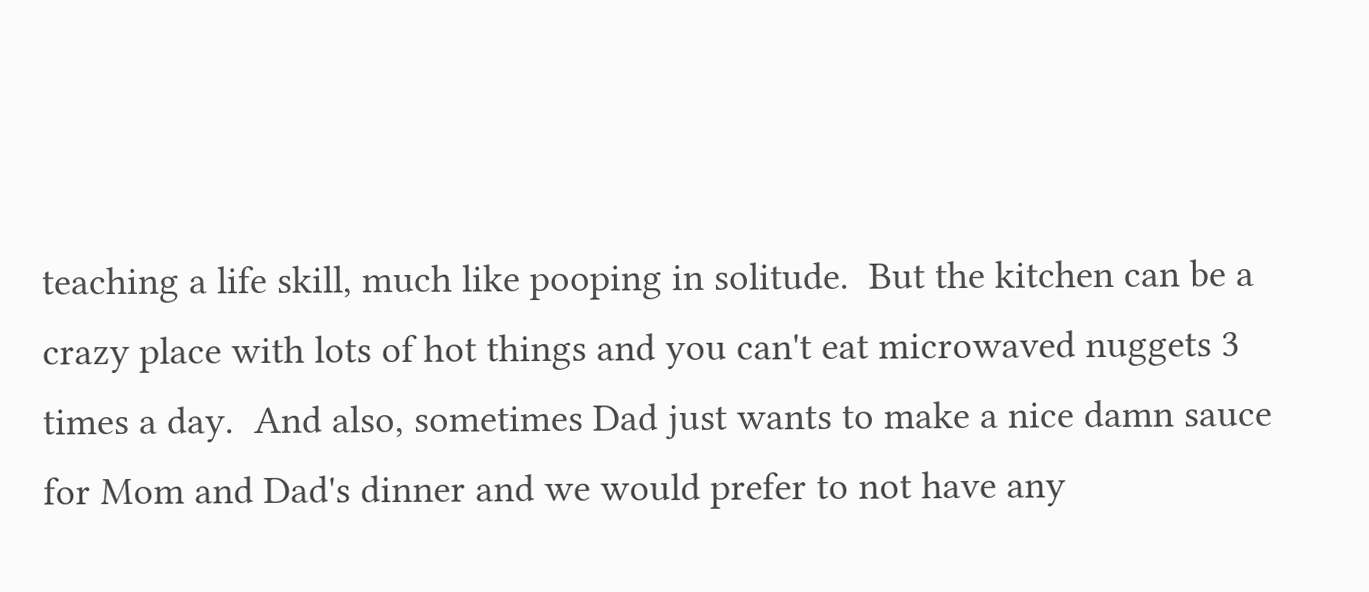teaching a life skill, much like pooping in solitude.  But the kitchen can be a crazy place with lots of hot things and you can't eat microwaved nuggets 3 times a day.  And also, sometimes Dad just wants to make a nice damn sauce for Mom and Dad's dinner and we would prefer to not have any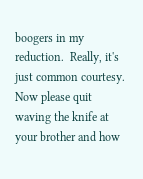boogers in my reduction.  Really, it's just common courtesy.  Now please quit waving the knife at your brother and how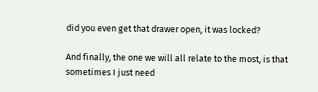did you even get that drawer open, it was locked?

And finally, the one we will all relate to the most, is that sometimes I just need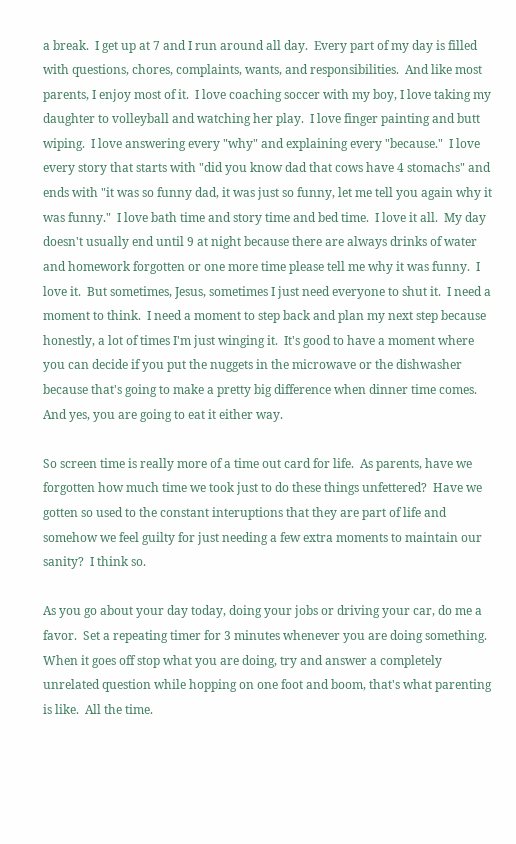a break.  I get up at 7 and I run around all day.  Every part of my day is filled with questions, chores, complaints, wants, and responsibilities.  And like most parents, I enjoy most of it.  I love coaching soccer with my boy, I love taking my daughter to volleyball and watching her play.  I love finger painting and butt wiping.  I love answering every "why" and explaining every "because."  I love every story that starts with "did you know dad that cows have 4 stomachs" and ends with "it was so funny dad, it was just so funny, let me tell you again why it was funny."  I love bath time and story time and bed time.  I love it all.  My day doesn't usually end until 9 at night because there are always drinks of water and homework forgotten or one more time please tell me why it was funny.  I love it.  But sometimes, Jesus, sometimes I just need everyone to shut it.  I need a moment to think.  I need a moment to step back and plan my next step because honestly, a lot of times I'm just winging it.  It's good to have a moment where you can decide if you put the nuggets in the microwave or the dishwasher because that's going to make a pretty big difference when dinner time comes.  And yes, you are going to eat it either way.

So screen time is really more of a time out card for life.  As parents, have we forgotten how much time we took just to do these things unfettered?  Have we gotten so used to the constant interuptions that they are part of life and somehow we feel guilty for just needing a few extra moments to maintain our sanity?  I think so.

As you go about your day today, doing your jobs or driving your car, do me a favor.  Set a repeating timer for 3 minutes whenever you are doing something.  When it goes off stop what you are doing, try and answer a completely unrelated question while hopping on one foot and boom, that's what parenting is like.  All the time.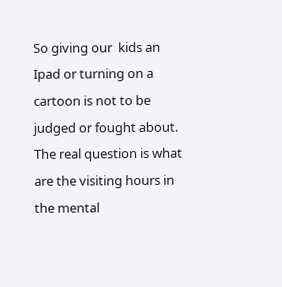So giving our  kids an Ipad or turning on a cartoon is not to be judged or fought about.  The real question is what are the visiting hours in the mental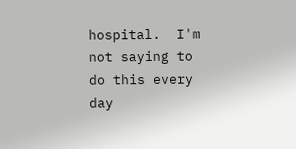hospital.  I'm not saying to do this every day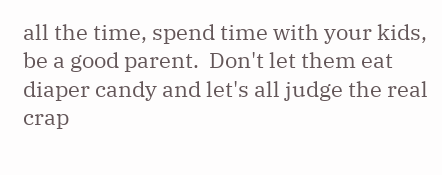all the time, spend time with your kids, be a good parent.  Don't let them eat diaper candy and let's all judge the real crap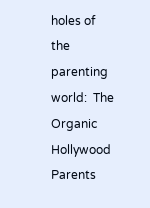holes of the parenting world:  The Organic Hollywood Parents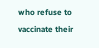who refuse to vaccinate their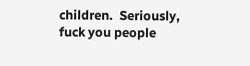children.  Seriously, fuck you people